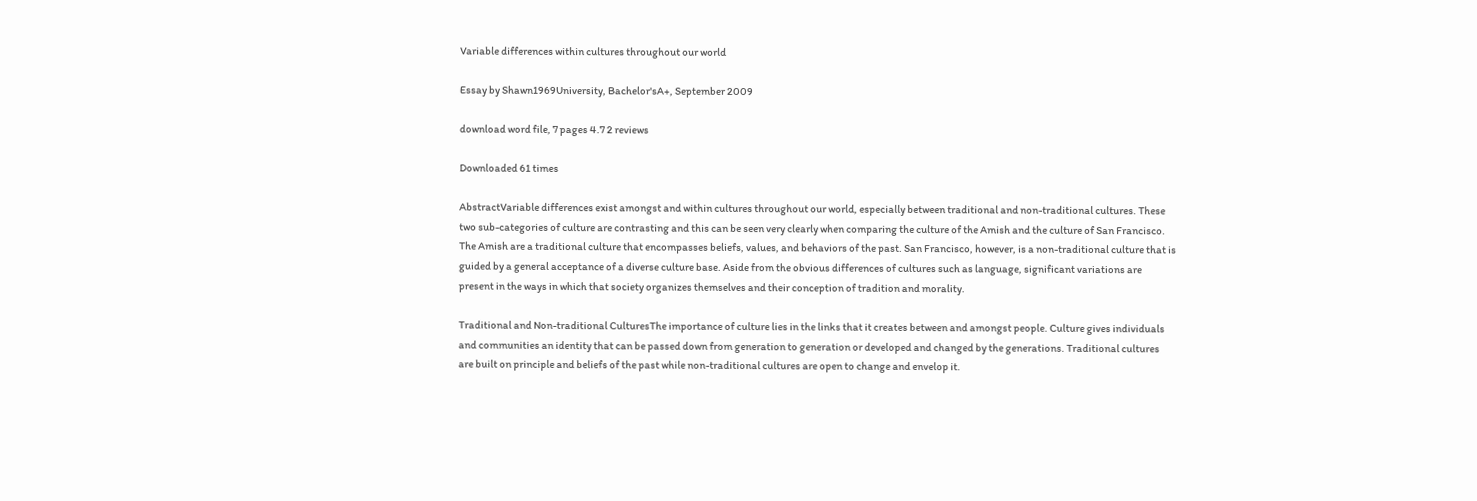Variable differences within cultures throughout our world

Essay by Shawn1969University, Bachelor'sA+, September 2009

download word file, 7 pages 4.7 2 reviews

Downloaded 61 times

AbstractVariable differences exist amongst and within cultures throughout our world, especially between traditional and non-traditional cultures. These two sub-categories of culture are contrasting and this can be seen very clearly when comparing the culture of the Amish and the culture of San Francisco. The Amish are a traditional culture that encompasses beliefs, values, and behaviors of the past. San Francisco, however, is a non-traditional culture that is guided by a general acceptance of a diverse culture base. Aside from the obvious differences of cultures such as language, significant variations are present in the ways in which that society organizes themselves and their conception of tradition and morality.

Traditional and Non-traditional CulturesThe importance of culture lies in the links that it creates between and amongst people. Culture gives individuals and communities an identity that can be passed down from generation to generation or developed and changed by the generations. Traditional cultures are built on principle and beliefs of the past while non-traditional cultures are open to change and envelop it.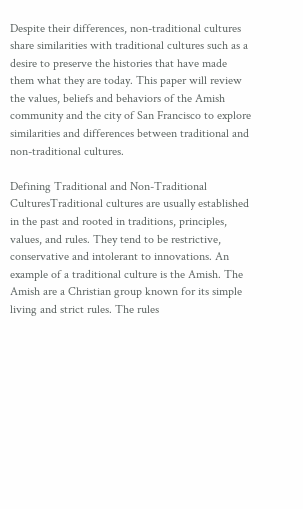Despite their differences, non-traditional cultures share similarities with traditional cultures such as a desire to preserve the histories that have made them what they are today. This paper will review the values, beliefs and behaviors of the Amish community and the city of San Francisco to explore similarities and differences between traditional and non-traditional cultures.

Defining Traditional and Non-Traditional CulturesTraditional cultures are usually established in the past and rooted in traditions, principles, values, and rules. They tend to be restrictive, conservative and intolerant to innovations. An example of a traditional culture is the Amish. The Amish are a Christian group known for its simple living and strict rules. The rules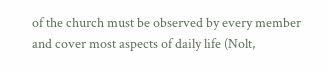of the church must be observed by every member and cover most aspects of daily life (Nolt,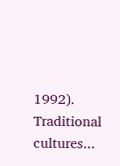1992). Traditional cultures...